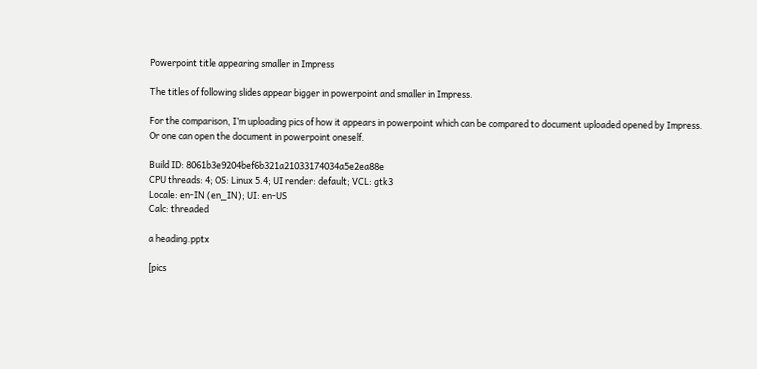Powerpoint title appearing smaller in Impress

The titles of following slides appear bigger in powerpoint and smaller in Impress.

For the comparison, I’m uploading pics of how it appears in powerpoint which can be compared to document uploaded opened by Impress. Or one can open the document in powerpoint oneself.

Build ID: 8061b3e9204bef6b321a21033174034a5e2ea88e
CPU threads: 4; OS: Linux 5.4; UI render: default; VCL: gtk3
Locale: en-IN (en_IN); UI: en-US
Calc: threaded

a heading.pptx

[pics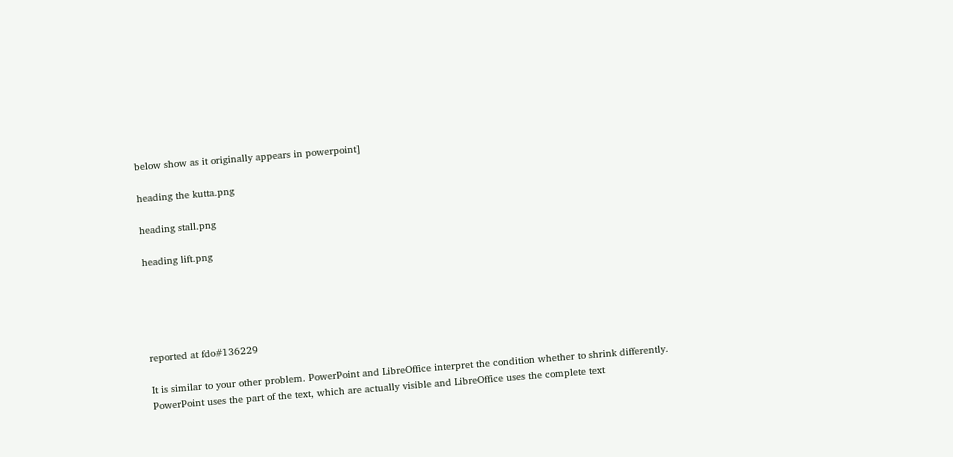below show as it originally appears in powerpoint]

heading the kutta.png

heading stall.png

heading lift.png





reported at fdo#136229

It is similar to your other problem. PowerPoint and LibreOffice interpret the condition whether to shrink differently. PowerPoint uses the part of the text, which are actually visible and LibreOffice uses the complete text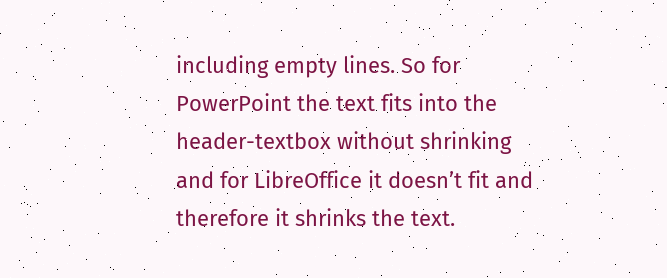including empty lines. So for PowerPoint the text fits into the header-textbox without shrinking and for LibreOffice it doesn’t fit and therefore it shrinks the text.